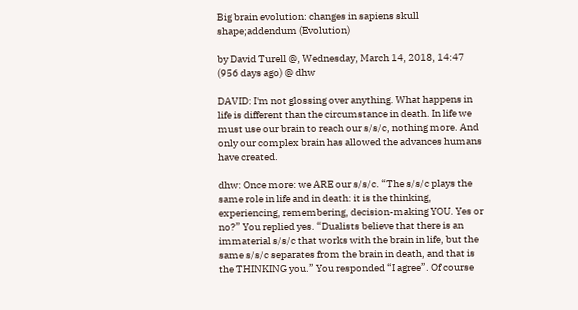Big brain evolution: changes in sapiens skull shape;addendum (Evolution)

by David Turell @, Wednesday, March 14, 2018, 14:47 (956 days ago) @ dhw

DAVID: I'm not glossing over anything. What happens in life is different than the circumstance in death. In life we must use our brain to reach our s/s/c, nothing more. And only our complex brain has allowed the advances humans have created.

dhw: Once more: we ARE our s/s/c. “The s/s/c plays the same role in life and in death: it is the thinking, experiencing, remembering, decision-making YOU. Yes or no?” You replied yes. “Dualists believe that there is an immaterial s/s/c that works with the brain in life, but the same s/s/c separates from the brain in death, and that is the THINKING you.” You responded “I agree”. Of course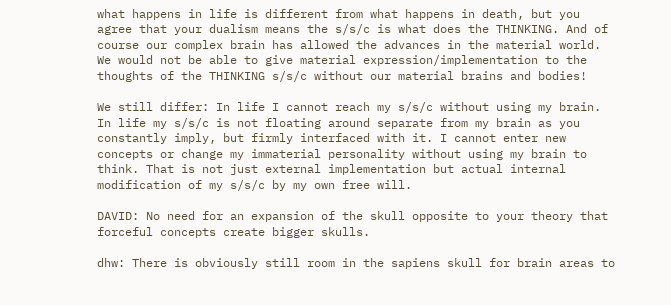what happens in life is different from what happens in death, but you agree that your dualism means the s/s/c is what does the THINKING. And of course our complex brain has allowed the advances in the material world. We would not be able to give material expression/implementation to the thoughts of the THINKING s/s/c without our material brains and bodies!

We still differ: In life I cannot reach my s/s/c without using my brain. In life my s/s/c is not floating around separate from my brain as you constantly imply, but firmly interfaced with it. I cannot enter new concepts or change my immaterial personality without using my brain to think. That is not just external implementation but actual internal modification of my s/s/c by my own free will.

DAVID: No need for an expansion of the skull opposite to your theory that forceful concepts create bigger skulls.

dhw: There is obviously still room in the sapiens skull for brain areas to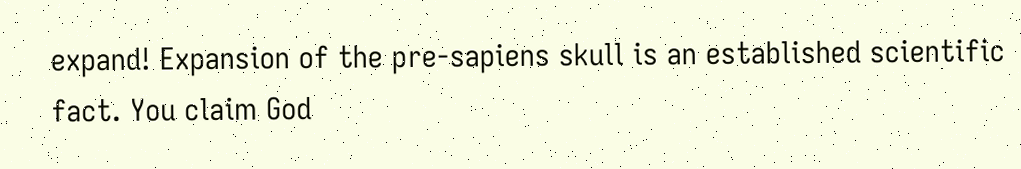expand! Expansion of the pre-sapiens skull is an established scientific fact. You claim God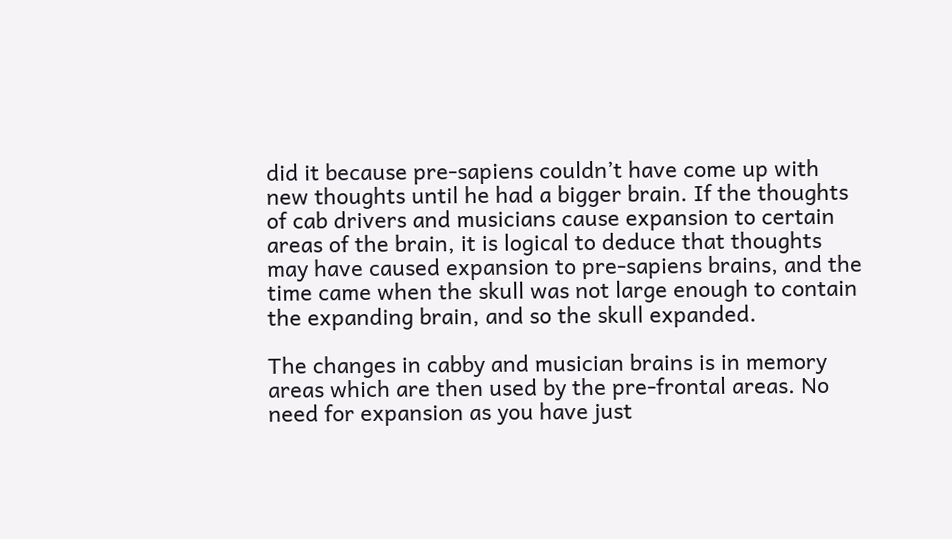did it because pre-sapiens couldn’t have come up with new thoughts until he had a bigger brain. If the thoughts of cab drivers and musicians cause expansion to certain areas of the brain, it is logical to deduce that thoughts may have caused expansion to pre-sapiens brains, and the time came when the skull was not large enough to contain the expanding brain, and so the skull expanded.

The changes in cabby and musician brains is in memory areas which are then used by the pre-frontal areas. No need for expansion as you have just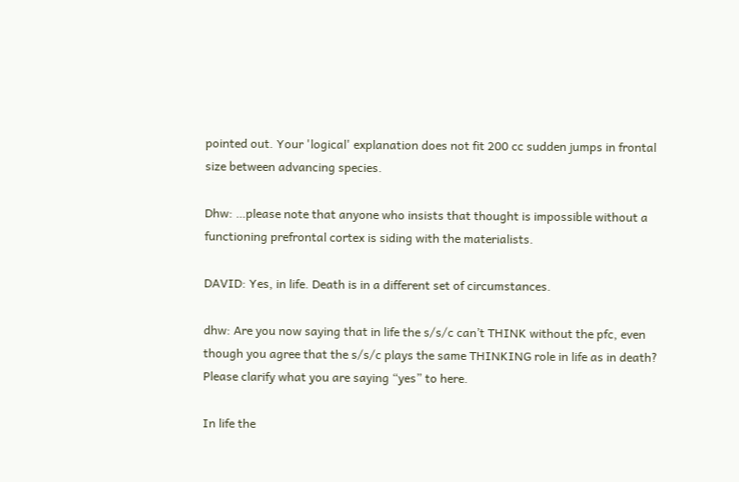pointed out. Your 'logical' explanation does not fit 200 cc sudden jumps in frontal size between advancing species.

Dhw: …please note that anyone who insists that thought is impossible without a functioning prefrontal cortex is siding with the materialists.

DAVID: Yes, in life. Death is in a different set of circumstances.

dhw: Are you now saying that in life the s/s/c can’t THINK without the pfc, even though you agree that the s/s/c plays the same THINKING role in life as in death? Please clarify what you are saying “yes” to here.

In life the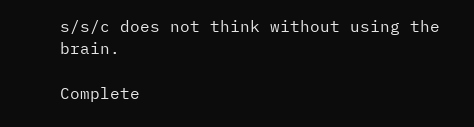s/s/c does not think without using the brain.

Complete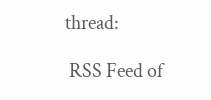thread:

 RSS Feed of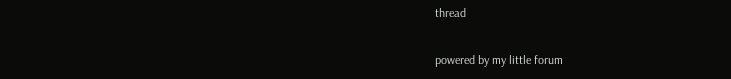thread

powered by my little forum